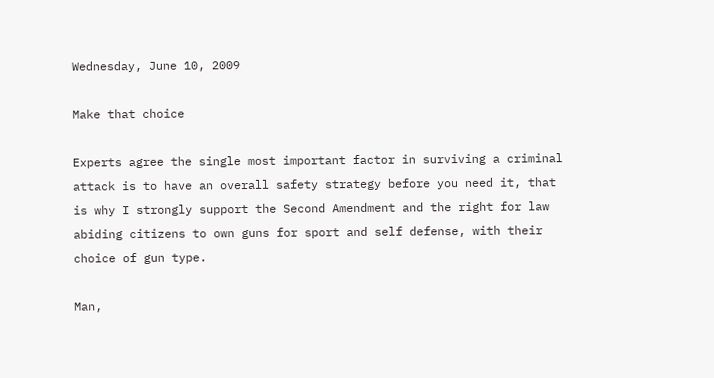Wednesday, June 10, 2009

Make that choice

Experts agree the single most important factor in surviving a criminal attack is to have an overall safety strategy before you need it, that is why I strongly support the Second Amendment and the right for law abiding citizens to own guns for sport and self defense, with their choice of gun type.

Man,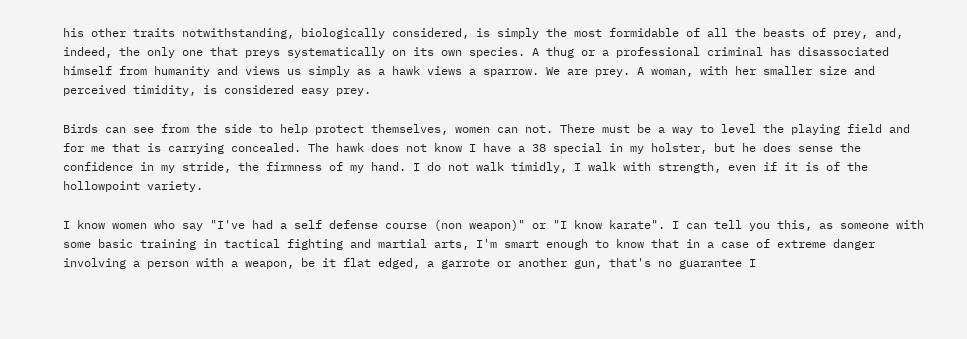his other traits notwithstanding, biologically considered, is simply the most formidable of all the beasts of prey, and, indeed, the only one that preys systematically on its own species. A thug or a professional criminal has disassociated himself from humanity and views us simply as a hawk views a sparrow. We are prey. A woman, with her smaller size and perceived timidity, is considered easy prey.

Birds can see from the side to help protect themselves, women can not. There must be a way to level the playing field and for me that is carrying concealed. The hawk does not know I have a 38 special in my holster, but he does sense the confidence in my stride, the firmness of my hand. I do not walk timidly, I walk with strength, even if it is of the hollowpoint variety.

I know women who say "I've had a self defense course (non weapon)" or "I know karate". I can tell you this, as someone with some basic training in tactical fighting and martial arts, I'm smart enough to know that in a case of extreme danger involving a person with a weapon, be it flat edged, a garrote or another gun, that's no guarantee I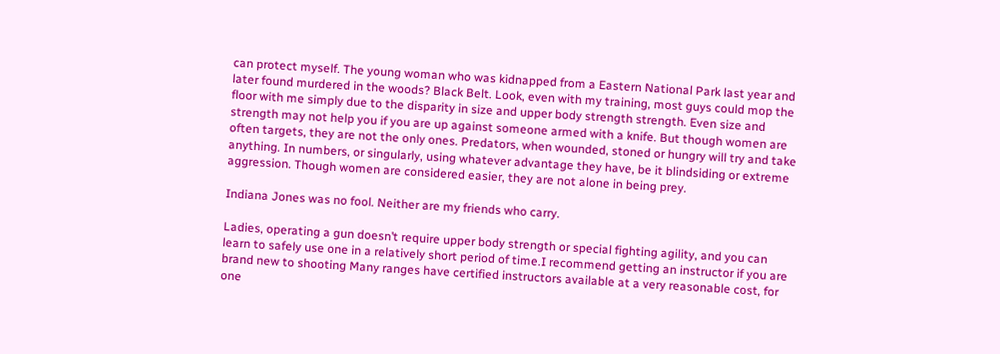can protect myself. The young woman who was kidnapped from a Eastern National Park last year and later found murdered in the woods? Black Belt. Look, even with my training, most guys could mop the floor with me simply due to the disparity in size and upper body strength strength. Even size and strength may not help you if you are up against someone armed with a knife. But though women are often targets, they are not the only ones. Predators, when wounded, stoned or hungry will try and take anything. In numbers, or singularly, using whatever advantage they have, be it blindsiding or extreme aggression. Though women are considered easier, they are not alone in being prey.

Indiana Jones was no fool. Neither are my friends who carry.

Ladies, operating a gun doesn’t require upper body strength or special fighting agility, and you can learn to safely use one in a relatively short period of time.I recommend getting an instructor if you are brand new to shooting Many ranges have certified instructors available at a very reasonable cost, for one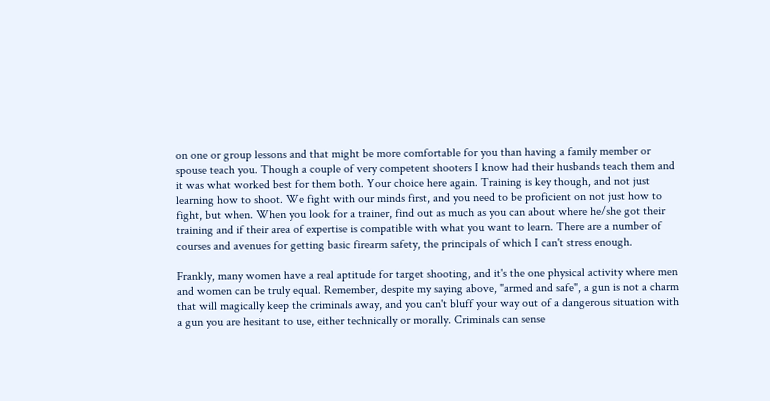on one or group lessons and that might be more comfortable for you than having a family member or spouse teach you. Though a couple of very competent shooters I know had their husbands teach them and it was what worked best for them both. Your choice here again. Training is key though, and not just learning how to shoot. We fight with our minds first, and you need to be proficient on not just how to fight, but when. When you look for a trainer, find out as much as you can about where he/she got their training and if their area of expertise is compatible with what you want to learn. There are a number of courses and avenues for getting basic firearm safety, the principals of which I can't stress enough.

Frankly, many women have a real aptitude for target shooting, and it's the one physical activity where men and women can be truly equal. Remember, despite my saying above, "armed and safe", a gun is not a charm that will magically keep the criminals away, and you can't bluff your way out of a dangerous situation with a gun you are hesitant to use, either technically or morally. Criminals can sense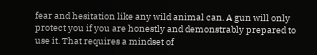fear and hesitation like any wild animal can. A gun will only protect you if you are honestly and demonstrably prepared to use it. That requires a mindset of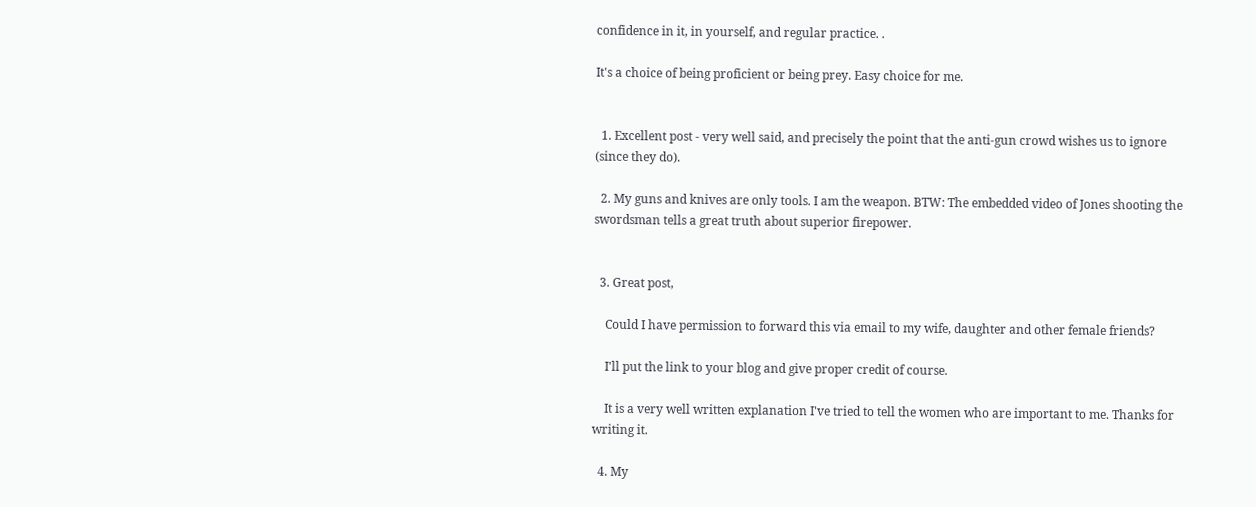confidence in it, in yourself, and regular practice. .

It's a choice of being proficient or being prey. Easy choice for me.


  1. Excellent post - very well said, and precisely the point that the anti-gun crowd wishes us to ignore (since they do).

  2. My guns and knives are only tools. I am the weapon. BTW: The embedded video of Jones shooting the swordsman tells a great truth about superior firepower.


  3. Great post,

    Could I have permission to forward this via email to my wife, daughter and other female friends?

    I'll put the link to your blog and give proper credit of course.

    It is a very well written explanation I've tried to tell the women who are important to me. Thanks for writing it.

  4. My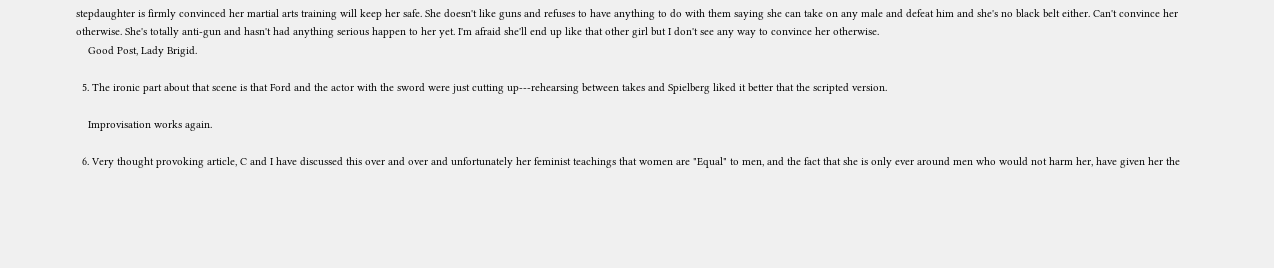stepdaughter is firmly convinced her martial arts training will keep her safe. She doesn't like guns and refuses to have anything to do with them saying she can take on any male and defeat him and she's no black belt either. Can't convince her otherwise. She's totally anti-gun and hasn't had anything serious happen to her yet. I'm afraid she'll end up like that other girl but I don't see any way to convince her otherwise.
    Good Post, Lady Brigid.

  5. The ironic part about that scene is that Ford and the actor with the sword were just cutting up---rehearsing between takes and Spielberg liked it better that the scripted version.

    Improvisation works again.

  6. Very thought provoking article, C and I have discussed this over and over and unfortunately her feminist teachings that women are "Equal" to men, and the fact that she is only ever around men who would not harm her, have given her the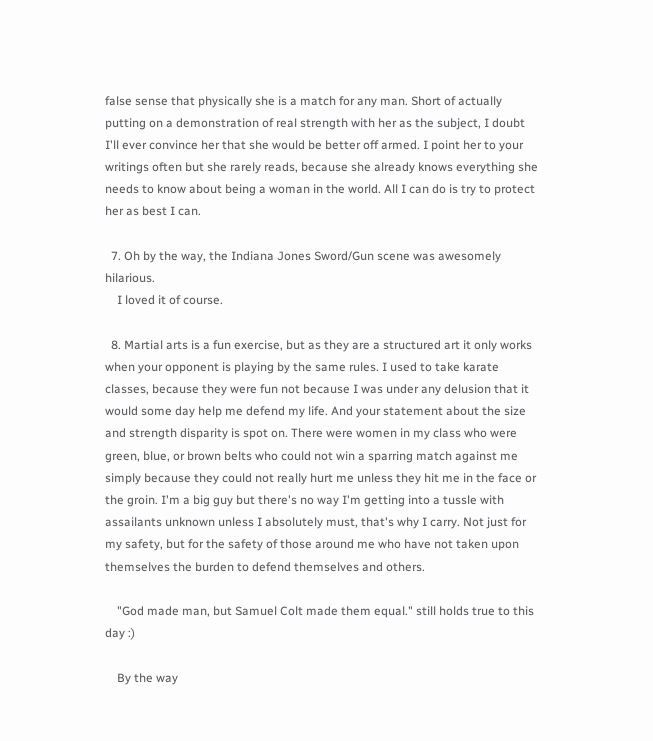false sense that physically she is a match for any man. Short of actually putting on a demonstration of real strength with her as the subject, I doubt I'll ever convince her that she would be better off armed. I point her to your writings often but she rarely reads, because she already knows everything she needs to know about being a woman in the world. All I can do is try to protect her as best I can.

  7. Oh by the way, the Indiana Jones Sword/Gun scene was awesomely hilarious.
    I loved it of course.

  8. Martial arts is a fun exercise, but as they are a structured art it only works when your opponent is playing by the same rules. I used to take karate classes, because they were fun not because I was under any delusion that it would some day help me defend my life. And your statement about the size and strength disparity is spot on. There were women in my class who were green, blue, or brown belts who could not win a sparring match against me simply because they could not really hurt me unless they hit me in the face or the groin. I'm a big guy but there's no way I'm getting into a tussle with assailants unknown unless I absolutely must, that's why I carry. Not just for my safety, but for the safety of those around me who have not taken upon themselves the burden to defend themselves and others.

    "God made man, but Samuel Colt made them equal." still holds true to this day :)

    By the way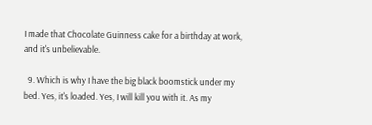I made that Chocolate Guinness cake for a birthday at work, and it's unbelievable.

  9. Which is why I have the big black boomstick under my bed. Yes, it's loaded. Yes, I will kill you with it. As my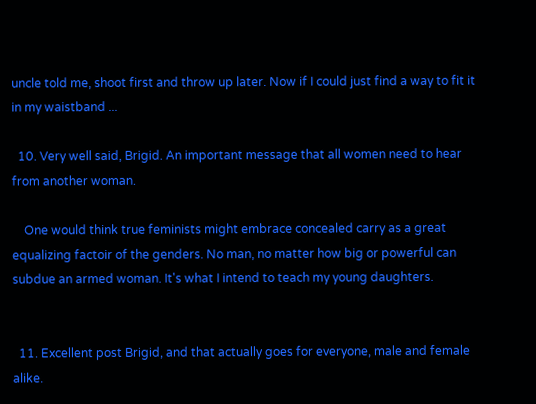uncle told me, shoot first and throw up later. Now if I could just find a way to fit it in my waistband ...

  10. Very well said, Brigid. An important message that all women need to hear from another woman.

    One would think true feminists might embrace concealed carry as a great equalizing factoir of the genders. No man, no matter how big or powerful can subdue an armed woman. It's what I intend to teach my young daughters.


  11. Excellent post Brigid, and that actually goes for everyone, male and female alike.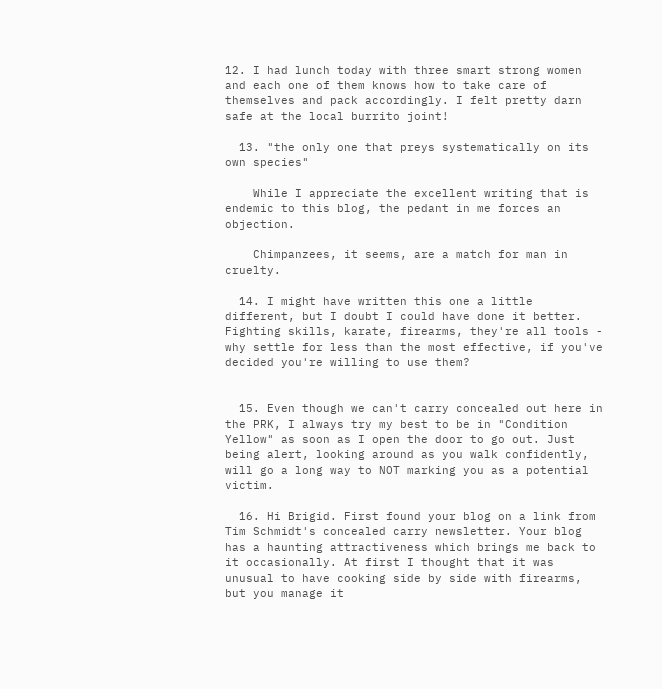12. I had lunch today with three smart strong women and each one of them knows how to take care of themselves and pack accordingly. I felt pretty darn safe at the local burrito joint!

  13. "the only one that preys systematically on its own species"

    While I appreciate the excellent writing that is endemic to this blog, the pedant in me forces an objection.

    Chimpanzees, it seems, are a match for man in cruelty.

  14. I might have written this one a little different, but I doubt I could have done it better. Fighting skills, karate, firearms, they're all tools - why settle for less than the most effective, if you've decided you're willing to use them?


  15. Even though we can't carry concealed out here in the PRK, I always try my best to be in "Condition Yellow" as soon as I open the door to go out. Just being alert, looking around as you walk confidently, will go a long way to NOT marking you as a potential victim.

  16. Hi Brigid. First found your blog on a link from Tim Schmidt's concealed carry newsletter. Your blog has a haunting attractiveness which brings me back to it occasionally. At first I thought that it was unusual to have cooking side by side with firearms, but you manage it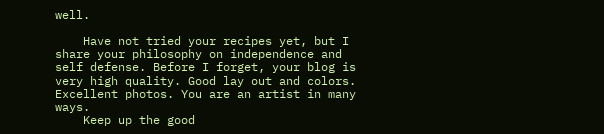well.

    Have not tried your recipes yet, but I share your philosophy on independence and self defense. Before I forget, your blog is very high quality. Good lay out and colors. Excellent photos. You are an artist in many ways.
    Keep up the good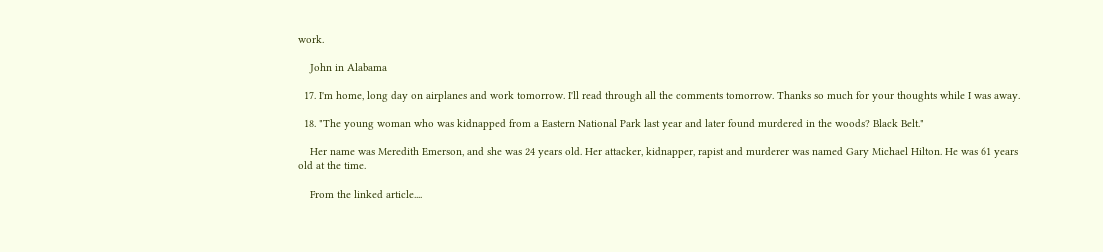work.

    John in Alabama

  17. I'm home, long day on airplanes and work tomorrow. I'll read through all the comments tomorrow. Thanks so much for your thoughts while I was away.

  18. "The young woman who was kidnapped from a Eastern National Park last year and later found murdered in the woods? Black Belt."

    Her name was Meredith Emerson, and she was 24 years old. Her attacker, kidnapper, rapist and murderer was named Gary Michael Hilton. He was 61 years old at the time.

    From the linked article....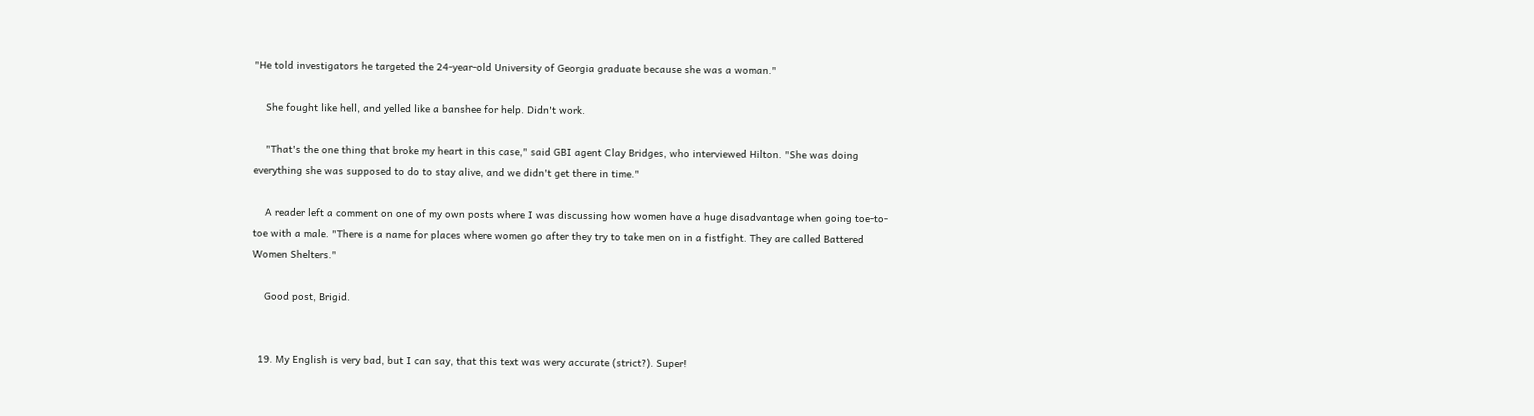"He told investigators he targeted the 24-year-old University of Georgia graduate because she was a woman."

    She fought like hell, and yelled like a banshee for help. Didn't work.

    "That's the one thing that broke my heart in this case," said GBI agent Clay Bridges, who interviewed Hilton. "She was doing everything she was supposed to do to stay alive, and we didn't get there in time."

    A reader left a comment on one of my own posts where I was discussing how women have a huge disadvantage when going toe-to-toe with a male. "There is a name for places where women go after they try to take men on in a fistfight. They are called Battered Women Shelters."

    Good post, Brigid.


  19. My English is very bad, but I can say, that this text was wery accurate (strict?). Super!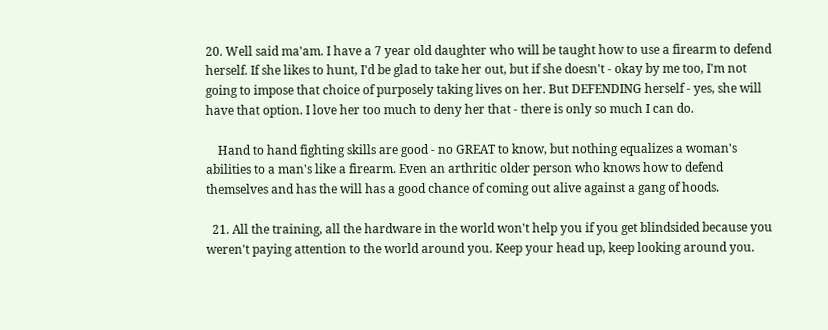20. Well said ma'am. I have a 7 year old daughter who will be taught how to use a firearm to defend herself. If she likes to hunt, I'd be glad to take her out, but if she doesn't - okay by me too, I'm not going to impose that choice of purposely taking lives on her. But DEFENDING herself - yes, she will have that option. I love her too much to deny her that - there is only so much I can do.

    Hand to hand fighting skills are good - no GREAT to know, but nothing equalizes a woman's abilities to a man's like a firearm. Even an arthritic older person who knows how to defend themselves and has the will has a good chance of coming out alive against a gang of hoods.

  21. All the training, all the hardware in the world won't help you if you get blindsided because you weren't paying attention to the world around you. Keep your head up, keep looking around you.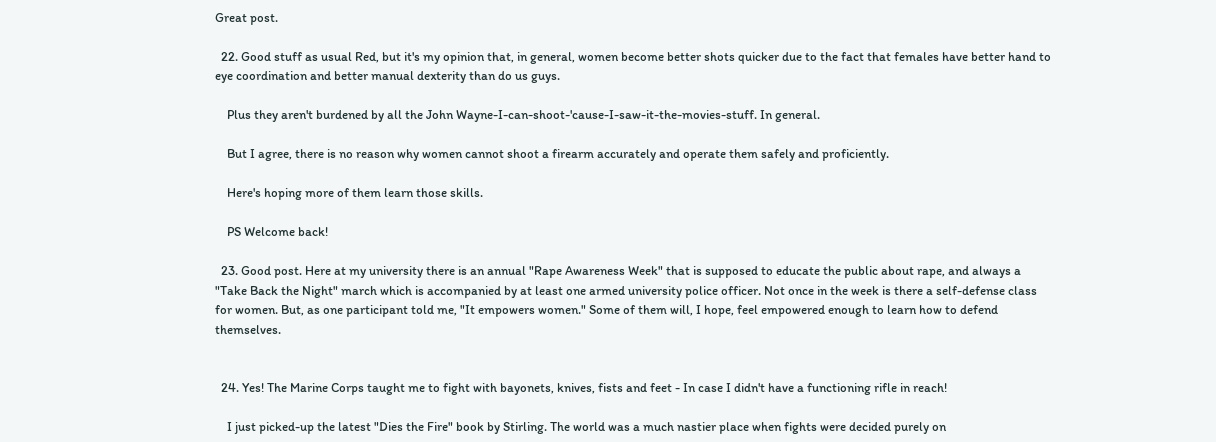Great post.

  22. Good stuff as usual Red, but it's my opinion that, in general, women become better shots quicker due to the fact that females have better hand to eye coordination and better manual dexterity than do us guys.

    Plus they aren't burdened by all the John Wayne-I-can-shoot-'cause-I-saw-it-the-movies-stuff. In general.

    But I agree, there is no reason why women cannot shoot a firearm accurately and operate them safely and proficiently.

    Here's hoping more of them learn those skills.

    PS Welcome back!

  23. Good post. Here at my university there is an annual "Rape Awareness Week" that is supposed to educate the public about rape, and always a "Take Back the Night" march which is accompanied by at least one armed university police officer. Not once in the week is there a self-defense class for women. But, as one participant told me, "It empowers women." Some of them will, I hope, feel empowered enough to learn how to defend themselves.


  24. Yes! The Marine Corps taught me to fight with bayonets, knives, fists and feet - In case I didn't have a functioning rifle in reach!

    I just picked-up the latest "Dies the Fire" book by Stirling. The world was a much nastier place when fights were decided purely on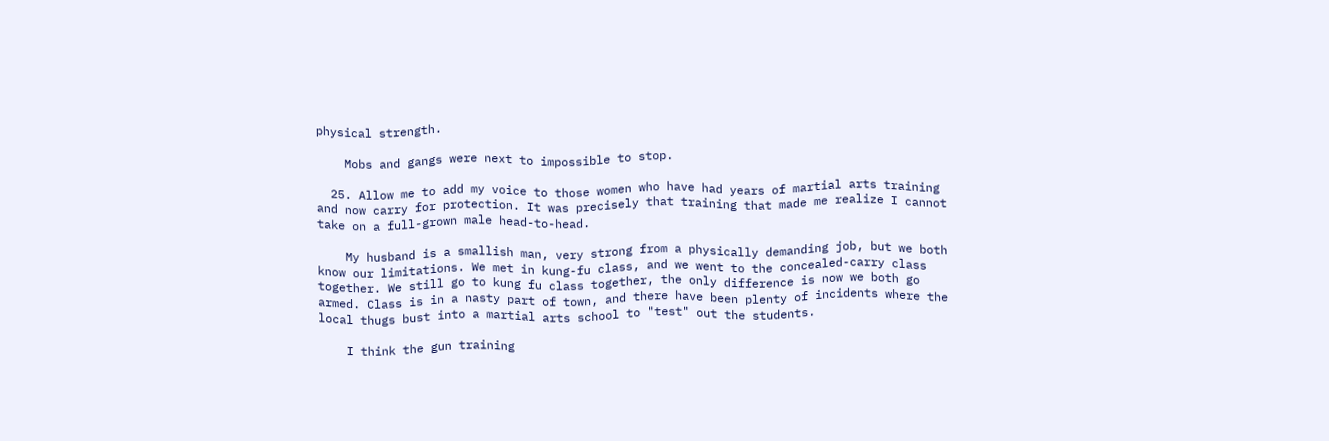physical strength.

    Mobs and gangs were next to impossible to stop.

  25. Allow me to add my voice to those women who have had years of martial arts training and now carry for protection. It was precisely that training that made me realize I cannot take on a full-grown male head-to-head.

    My husband is a smallish man, very strong from a physically demanding job, but we both know our limitations. We met in kung-fu class, and we went to the concealed-carry class together. We still go to kung fu class together, the only difference is now we both go armed. Class is in a nasty part of town, and there have been plenty of incidents where the local thugs bust into a martial arts school to "test" out the students.

    I think the gun training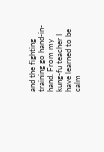and the fighting training go hand-in-hand. From my kung-fu teacher I have learned to be calm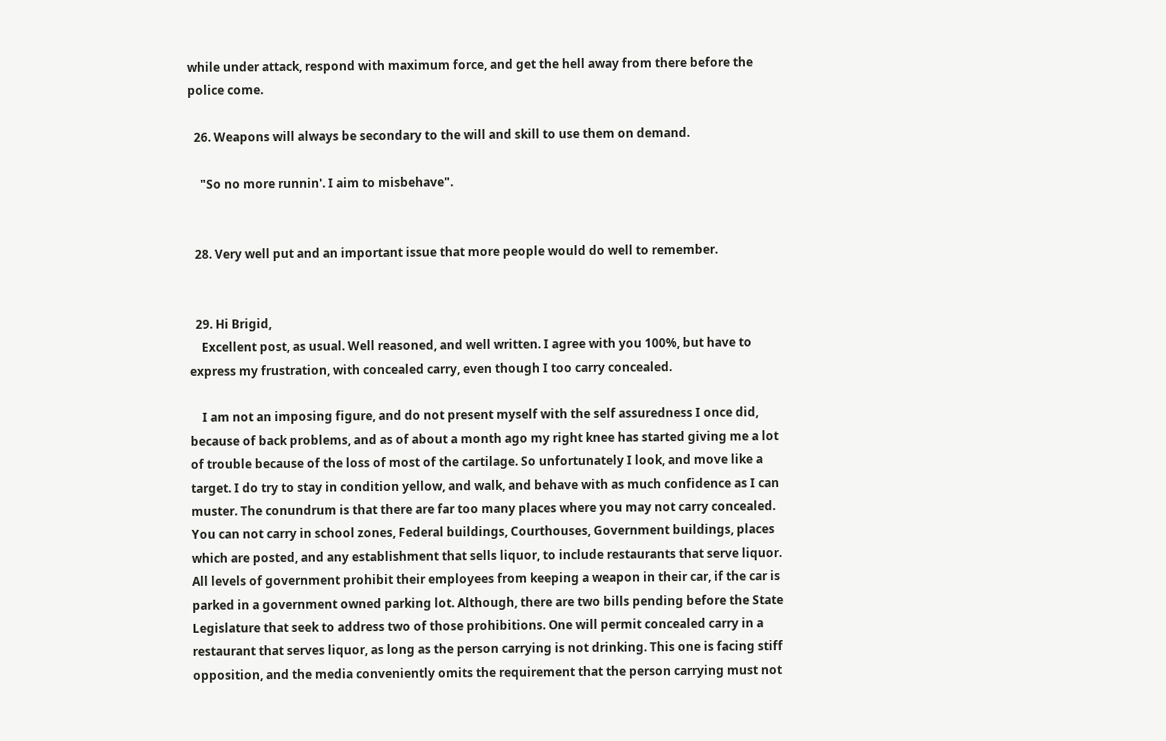while under attack, respond with maximum force, and get the hell away from there before the police come.

  26. Weapons will always be secondary to the will and skill to use them on demand.

    "So no more runnin'. I aim to misbehave".


  28. Very well put and an important issue that more people would do well to remember.


  29. Hi Brigid,
    Excellent post, as usual. Well reasoned, and well written. I agree with you 100%, but have to express my frustration, with concealed carry, even though I too carry concealed.

    I am not an imposing figure, and do not present myself with the self assuredness I once did, because of back problems, and as of about a month ago my right knee has started giving me a lot of trouble because of the loss of most of the cartilage. So unfortunately I look, and move like a target. I do try to stay in condition yellow, and walk, and behave with as much confidence as I can muster. The conundrum is that there are far too many places where you may not carry concealed. You can not carry in school zones, Federal buildings, Courthouses, Government buildings, places which are posted, and any establishment that sells liquor, to include restaurants that serve liquor. All levels of government prohibit their employees from keeping a weapon in their car, if the car is parked in a government owned parking lot. Although, there are two bills pending before the State Legislature that seek to address two of those prohibitions. One will permit concealed carry in a restaurant that serves liquor, as long as the person carrying is not drinking. This one is facing stiff opposition, and the media conveniently omits the requirement that the person carrying must not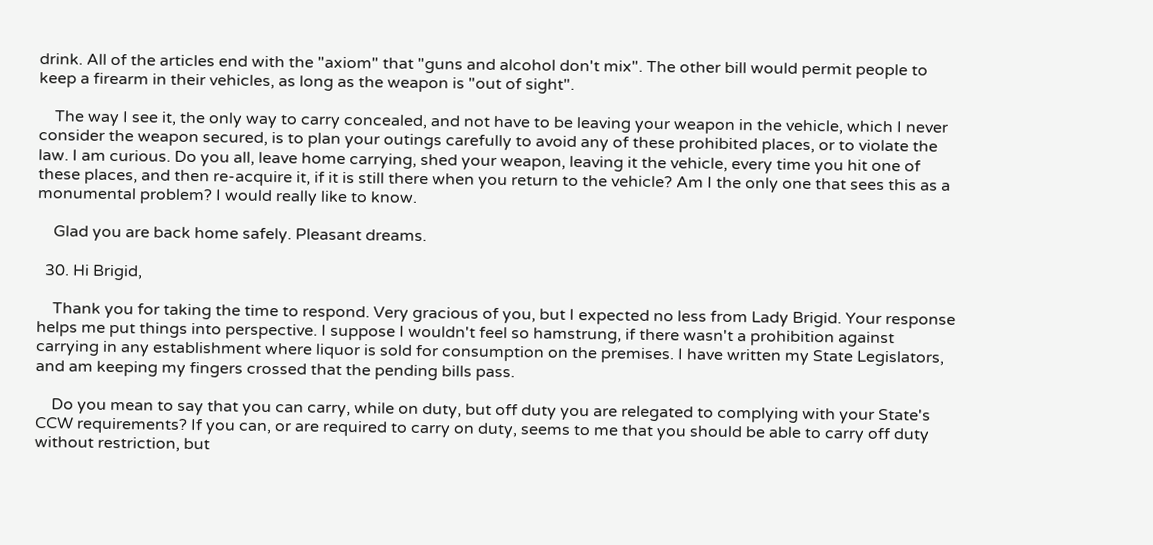drink. All of the articles end with the "axiom" that "guns and alcohol don't mix". The other bill would permit people to keep a firearm in their vehicles, as long as the weapon is "out of sight".

    The way I see it, the only way to carry concealed, and not have to be leaving your weapon in the vehicle, which I never consider the weapon secured, is to plan your outings carefully to avoid any of these prohibited places, or to violate the law. I am curious. Do you all, leave home carrying, shed your weapon, leaving it the vehicle, every time you hit one of these places, and then re-acquire it, if it is still there when you return to the vehicle? Am I the only one that sees this as a monumental problem? I would really like to know.

    Glad you are back home safely. Pleasant dreams.

  30. Hi Brigid,

    Thank you for taking the time to respond. Very gracious of you, but I expected no less from Lady Brigid. Your response helps me put things into perspective. I suppose I wouldn't feel so hamstrung, if there wasn't a prohibition against carrying in any establishment where liquor is sold for consumption on the premises. I have written my State Legislators, and am keeping my fingers crossed that the pending bills pass.

    Do you mean to say that you can carry, while on duty, but off duty you are relegated to complying with your State's CCW requirements? If you can, or are required to carry on duty, seems to me that you should be able to carry off duty without restriction, but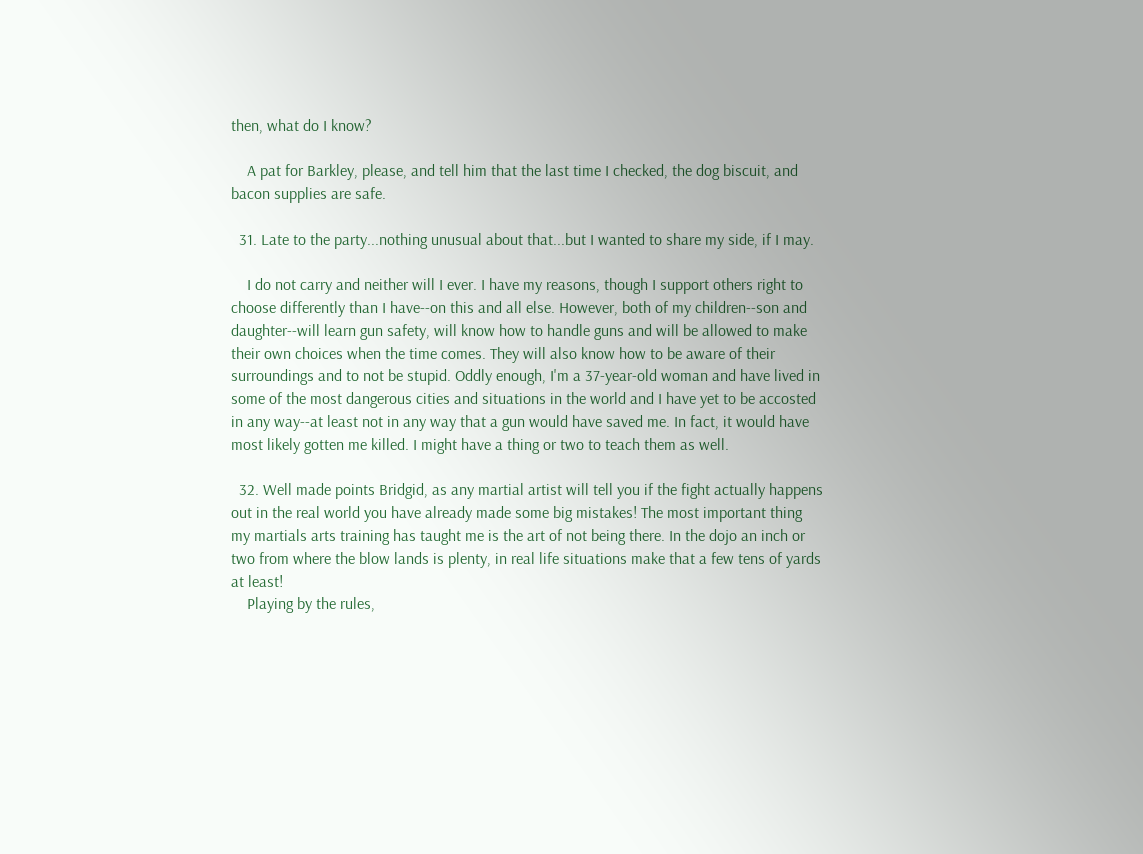then, what do I know?

    A pat for Barkley, please, and tell him that the last time I checked, the dog biscuit, and bacon supplies are safe.

  31. Late to the party...nothing unusual about that...but I wanted to share my side, if I may.

    I do not carry and neither will I ever. I have my reasons, though I support others right to choose differently than I have--on this and all else. However, both of my children--son and daughter--will learn gun safety, will know how to handle guns and will be allowed to make their own choices when the time comes. They will also know how to be aware of their surroundings and to not be stupid. Oddly enough, I'm a 37-year-old woman and have lived in some of the most dangerous cities and situations in the world and I have yet to be accosted in any way--at least not in any way that a gun would have saved me. In fact, it would have most likely gotten me killed. I might have a thing or two to teach them as well.

  32. Well made points Bridgid, as any martial artist will tell you if the fight actually happens out in the real world you have already made some big mistakes! The most important thing my martials arts training has taught me is the art of not being there. In the dojo an inch or two from where the blow lands is plenty, in real life situations make that a few tens of yards at least!
    Playing by the rules,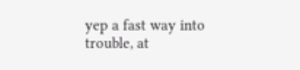yep a fast way into trouble, at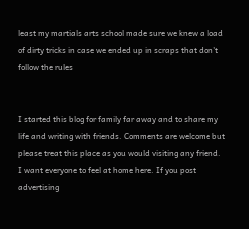least my martials arts school made sure we knew a load of dirty tricks in case we ended up in scraps that don't follow the rules


I started this blog for family far away and to share my life and writing with friends. Comments are welcome but please treat this place as you would visiting any friend. I want everyone to feel at home here. If you post advertising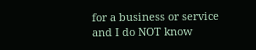for a business or service and I do NOT know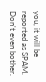you, it will be reported as SPAM. Don't even bother.